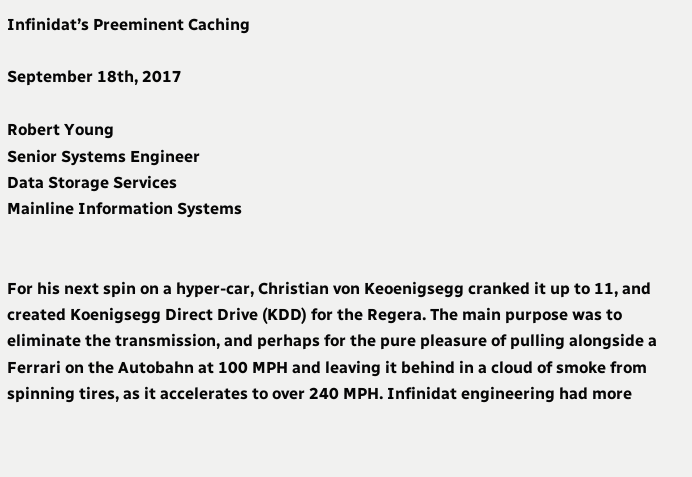Infinidat’s Preeminent Caching

September 18th, 2017

Robert Young
Senior Systems Engineer
Data Storage Services
Mainline Information Systems


For his next spin on a hyper-car, Christian von Keoenigsegg cranked it up to 11, and created Koenigsegg Direct Drive (KDD) for the Regera. The main purpose was to eliminate the transmission, and perhaps for the pure pleasure of pulling alongside a Ferrari on the Autobahn at 100 MPH and leaving it behind in a cloud of smoke from spinning tires, as it accelerates to over 240 MPH. Infinidat engineering had more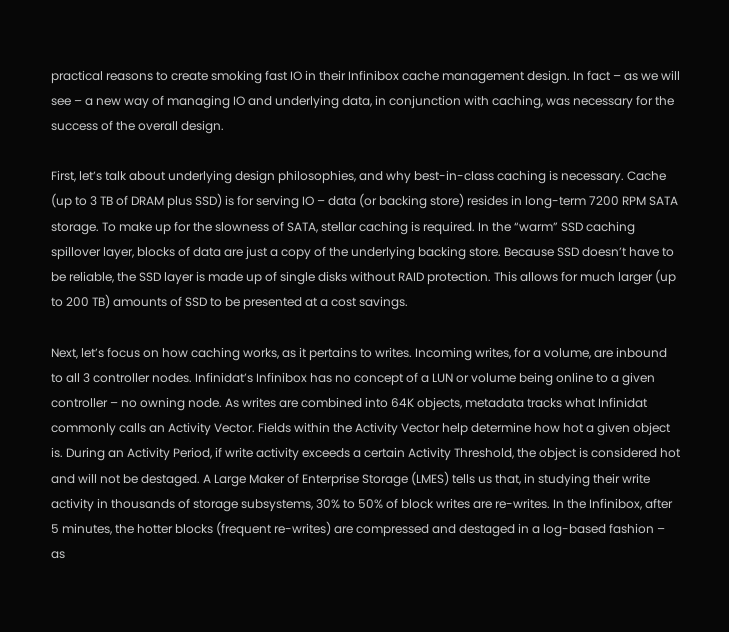practical reasons to create smoking fast IO in their Infinibox cache management design. In fact – as we will see – a new way of managing IO and underlying data, in conjunction with caching, was necessary for the success of the overall design.

First, let’s talk about underlying design philosophies, and why best-in-class caching is necessary. Cache (up to 3 TB of DRAM plus SSD) is for serving IO – data (or backing store) resides in long-term 7200 RPM SATA storage. To make up for the slowness of SATA, stellar caching is required. In the “warm” SSD caching spillover layer, blocks of data are just a copy of the underlying backing store. Because SSD doesn’t have to be reliable, the SSD layer is made up of single disks without RAID protection. This allows for much larger (up to 200 TB) amounts of SSD to be presented at a cost savings.

Next, let’s focus on how caching works, as it pertains to writes. Incoming writes, for a volume, are inbound to all 3 controller nodes. Infinidat’s Infinibox has no concept of a LUN or volume being online to a given controller – no owning node. As writes are combined into 64K objects, metadata tracks what Infinidat commonly calls an Activity Vector. Fields within the Activity Vector help determine how hot a given object is. During an Activity Period, if write activity exceeds a certain Activity Threshold, the object is considered hot and will not be destaged. A Large Maker of Enterprise Storage (LMES) tells us that, in studying their write activity in thousands of storage subsystems, 30% to 50% of block writes are re-writes. In the Infinibox, after 5 minutes, the hotter blocks (frequent re-writes) are compressed and destaged in a log-based fashion – as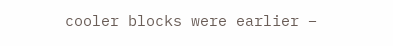cooler blocks were earlier –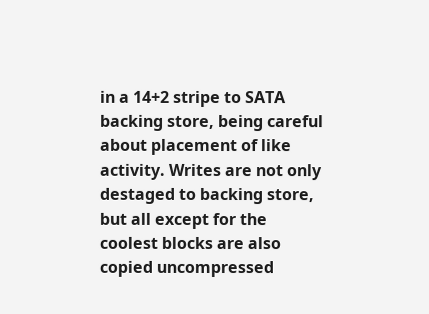in a 14+2 stripe to SATA backing store, being careful about placement of like activity. Writes are not only destaged to backing store, but all except for the coolest blocks are also copied uncompressed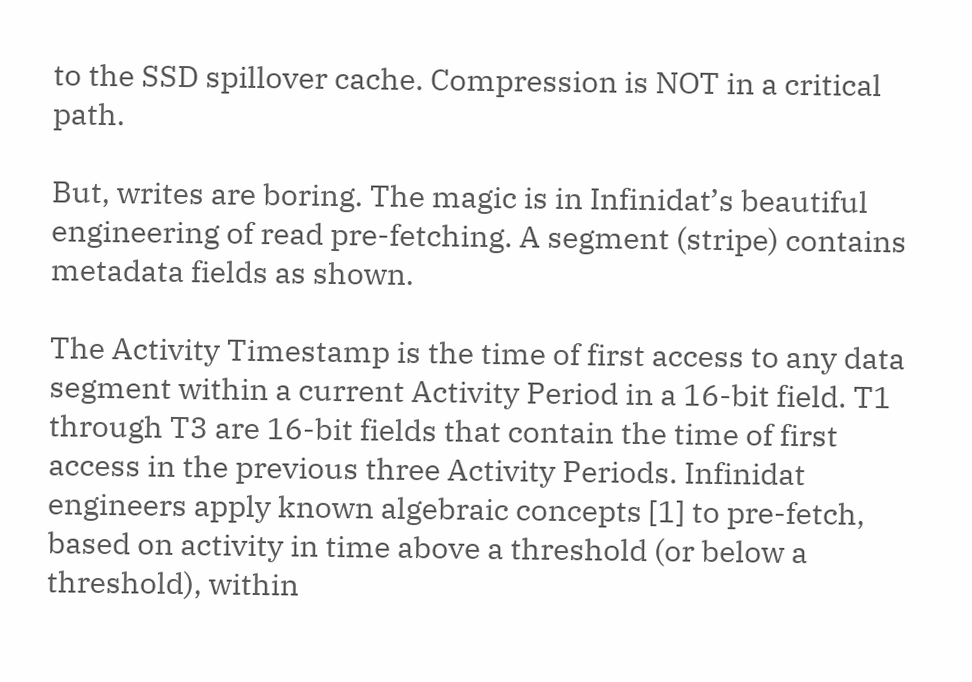to the SSD spillover cache. Compression is NOT in a critical path.

But, writes are boring. The magic is in Infinidat’s beautiful engineering of read pre-fetching. A segment (stripe) contains metadata fields as shown.

The Activity Timestamp is the time of first access to any data segment within a current Activity Period in a 16-bit field. T1 through T3 are 16-bit fields that contain the time of first access in the previous three Activity Periods. Infinidat engineers apply known algebraic concepts [1] to pre-fetch, based on activity in time above a threshold (or below a threshold), within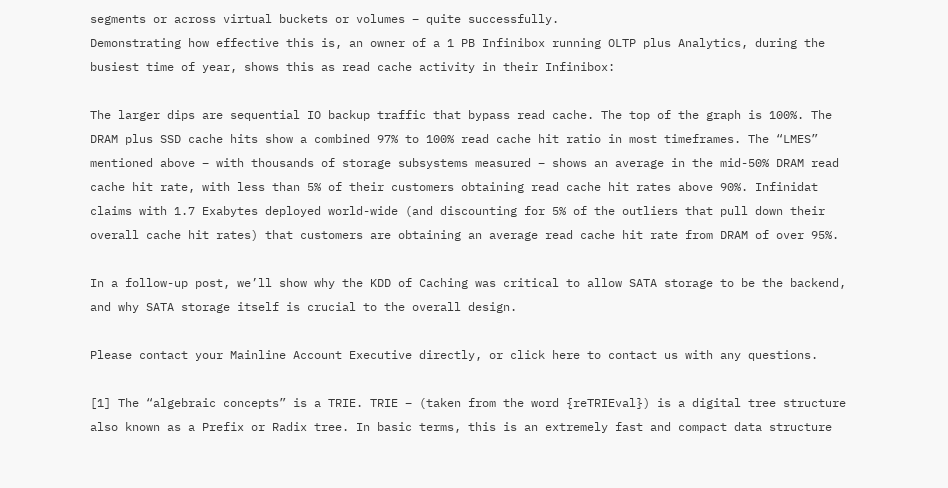segments or across virtual buckets or volumes – quite successfully.
Demonstrating how effective this is, an owner of a 1 PB Infinibox running OLTP plus Analytics, during the busiest time of year, shows this as read cache activity in their Infinibox:

The larger dips are sequential IO backup traffic that bypass read cache. The top of the graph is 100%. The DRAM plus SSD cache hits show a combined 97% to 100% read cache hit ratio in most timeframes. The “LMES” mentioned above – with thousands of storage subsystems measured – shows an average in the mid-50% DRAM read cache hit rate, with less than 5% of their customers obtaining read cache hit rates above 90%. Infinidat claims with 1.7 Exabytes deployed world-wide (and discounting for 5% of the outliers that pull down their overall cache hit rates) that customers are obtaining an average read cache hit rate from DRAM of over 95%.

In a follow-up post, we’ll show why the KDD of Caching was critical to allow SATA storage to be the backend, and why SATA storage itself is crucial to the overall design.

Please contact your Mainline Account Executive directly, or click here to contact us with any questions.

[1] The “algebraic concepts” is a TRIE. TRIE – (taken from the word {reTRIEval}) is a digital tree structure also known as a Prefix or Radix tree. In basic terms, this is an extremely fast and compact data structure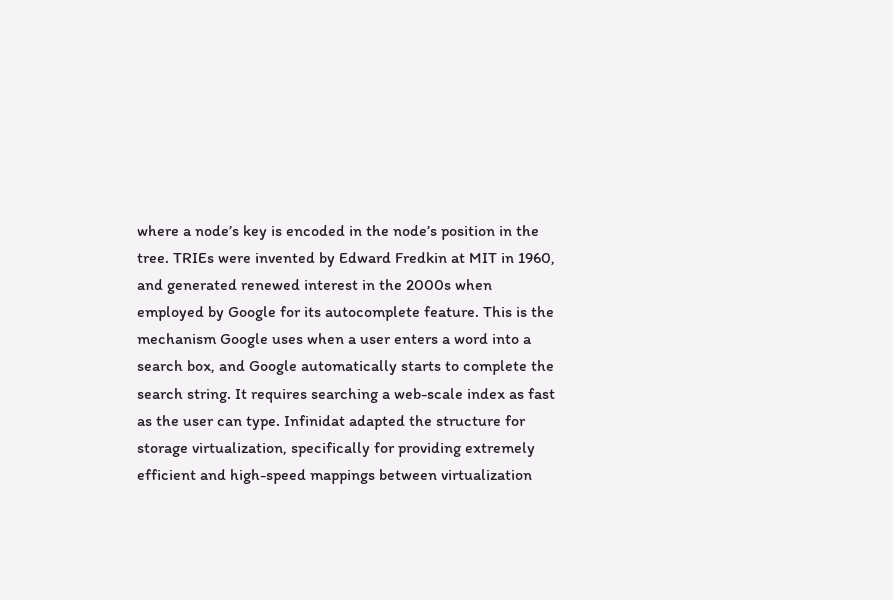where a node’s key is encoded in the node’s position in the tree. TRIEs were invented by Edward Fredkin at MIT in 1960, and generated renewed interest in the 2000s when employed by Google for its autocomplete feature. This is the mechanism Google uses when a user enters a word into a search box, and Google automatically starts to complete the search string. It requires searching a web-scale index as fast as the user can type. Infinidat adapted the structure for storage virtualization, specifically for providing extremely efficient and high-speed mappings between virtualization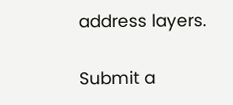address layers.

Submit a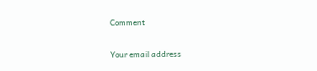Comment

Your email address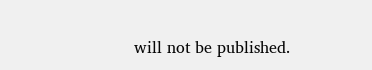will not be published.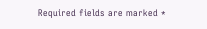Required fields are marked *